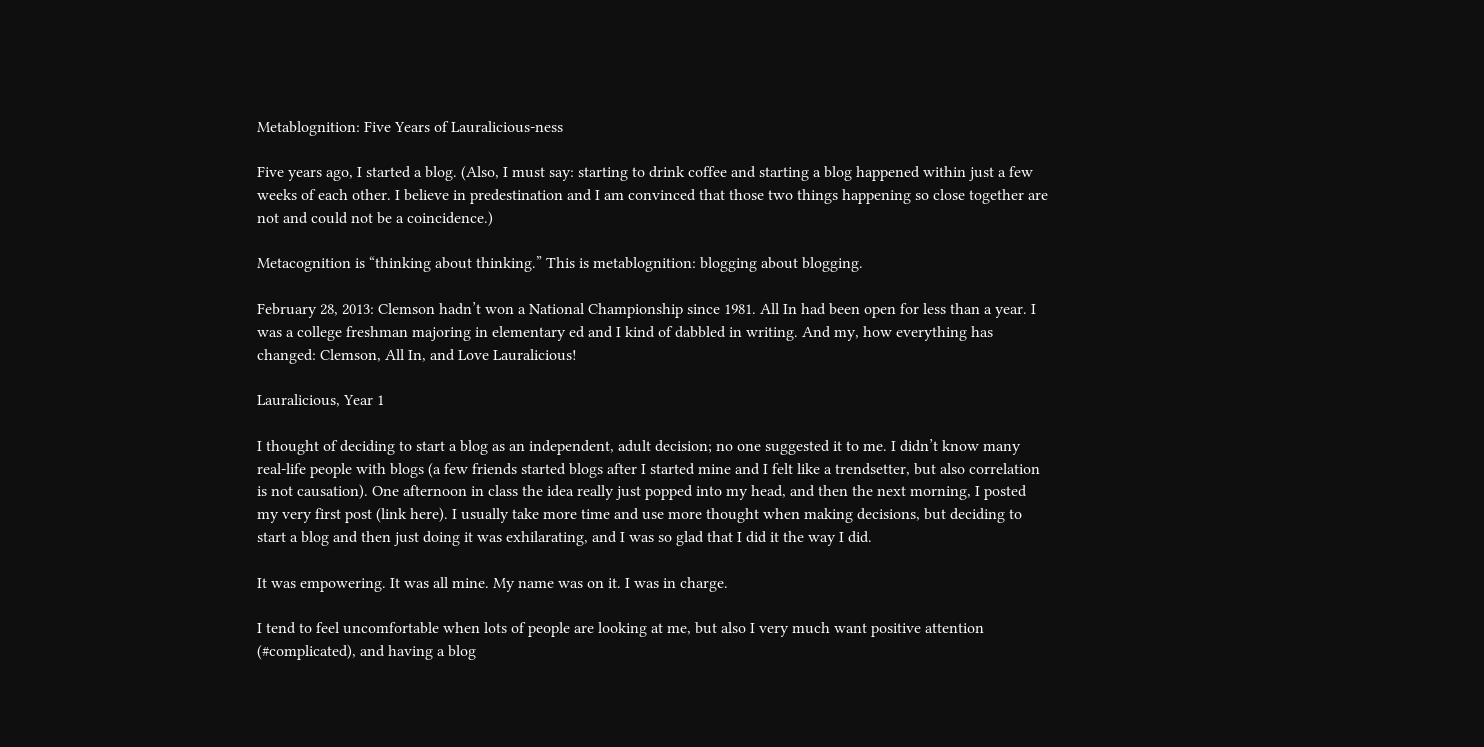Metablognition: Five Years of Lauralicious-ness

Five years ago, I started a blog. (Also, I must say: starting to drink coffee and starting a blog happened within just a few weeks of each other. I believe in predestination and I am convinced that those two things happening so close together are not and could not be a coincidence.)

Metacognition is “thinking about thinking.” This is metablognition: blogging about blogging.

February 28, 2013: Clemson hadn’t won a National Championship since 1981. All In had been open for less than a year. I was a college freshman majoring in elementary ed and I kind of dabbled in writing. And my, how everything has changed: Clemson, All In, and Love Lauralicious!

Lauralicious, Year 1

I thought of deciding to start a blog as an independent, adult decision; no one suggested it to me. I didn’t know many real-life people with blogs (a few friends started blogs after I started mine and I felt like a trendsetter, but also correlation is not causation). One afternoon in class the idea really just popped into my head, and then the next morning, I posted my very first post (link here). I usually take more time and use more thought when making decisions, but deciding to start a blog and then just doing it was exhilarating, and I was so glad that I did it the way I did.

It was empowering. It was all mine. My name was on it. I was in charge.

I tend to feel uncomfortable when lots of people are looking at me, but also I very much want positive attention (#complicated), and having a blog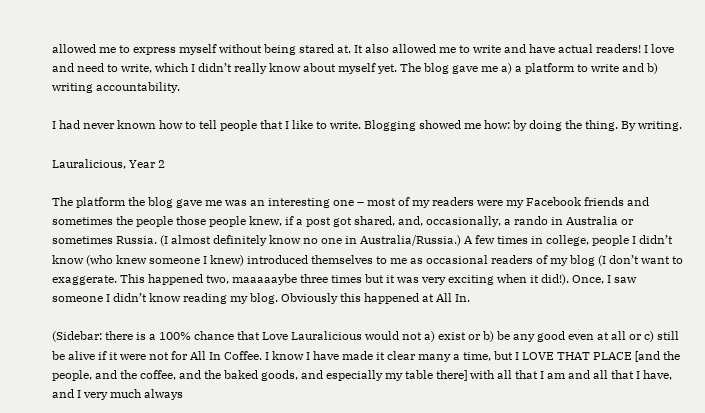allowed me to express myself without being stared at. It also allowed me to write and have actual readers! I love and need to write, which I didn’t really know about myself yet. The blog gave me a) a platform to write and b) writing accountability.

I had never known how to tell people that I like to write. Blogging showed me how: by doing the thing. By writing.

Lauralicious, Year 2

The platform the blog gave me was an interesting one – most of my readers were my Facebook friends and sometimes the people those people knew, if a post got shared, and, occasionally, a rando in Australia or sometimes Russia. (I almost definitely know no one in Australia/Russia.) A few times in college, people I didn’t know (who knew someone I knew) introduced themselves to me as occasional readers of my blog (I don’t want to exaggerate. This happened two, maaaaaybe three times but it was very exciting when it did!). Once, I saw someone I didn’t know reading my blog. Obviously this happened at All In.

(Sidebar: there is a 100% chance that Love Lauralicious would not a) exist or b) be any good even at all or c) still be alive if it were not for All In Coffee. I know I have made it clear many a time, but I LOVE THAT PLACE [and the people, and the coffee, and the baked goods, and especially my table there] with all that I am and all that I have, and I very much always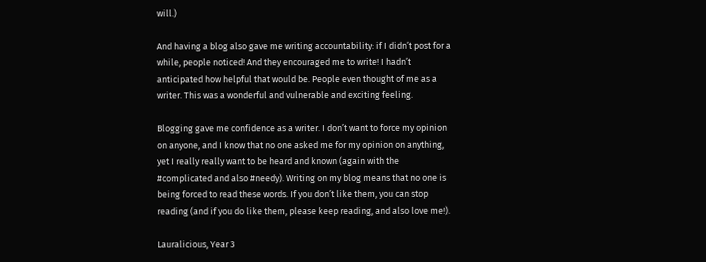will.)

And having a blog also gave me writing accountability: if I didn’t post for a while, people noticed! And they encouraged me to write! I hadn’t anticipated how helpful that would be. People even thought of me as a writer. This was a wonderful and vulnerable and exciting feeling.

Blogging gave me confidence as a writer. I don’t want to force my opinion on anyone, and I know that no one asked me for my opinion on anything, yet I really really want to be heard and known (again with the #complicated and also #needy). Writing on my blog means that no one is being forced to read these words. If you don’t like them, you can stop reading (and if you do like them, please keep reading, and also love me!).

Lauralicious, Year 3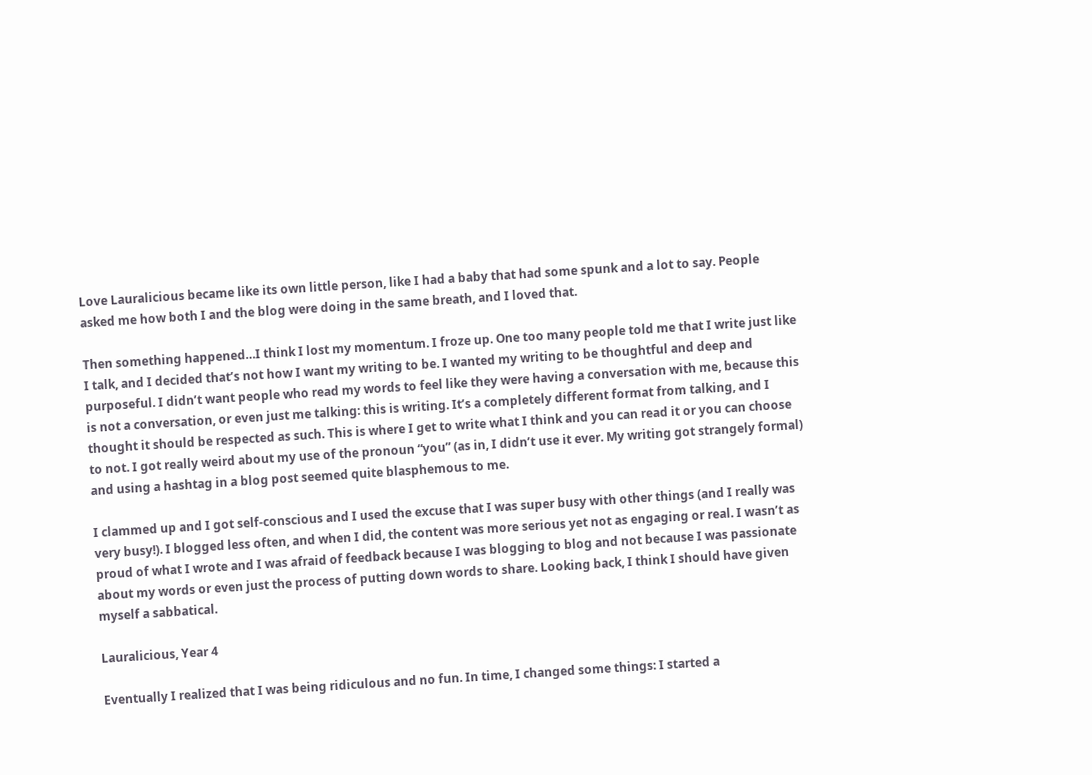Love Lauralicious became like its own little person, like I had a baby that had some spunk and a lot to say. People asked me how both I and the blog were doing in the same breath, and I loved that.

Then something happened…I think I lost my momentum. I froze up. One too many people told me that I write just like I talk, and I decided that’s not how I want my writing to be. I wanted my writing to be thoughtful and deep and purposeful. I didn’t want people who read my words to feel like they were having a conversation with me, because this is not a conversation, or even just me talking: this is writing. It’s a completely different format from talking, and I thought it should be respected as such. This is where I get to write what I think and you can read it or you can choose to not. I got really weird about my use of the pronoun “you” (as in, I didn’t use it ever. My writing got strangely formal) and using a hashtag in a blog post seemed quite blasphemous to me.

I clammed up and I got self-conscious and I used the excuse that I was super busy with other things (and I really was very busy!). I blogged less often, and when I did, the content was more serious yet not as engaging or real. I wasn’t as proud of what I wrote and I was afraid of feedback because I was blogging to blog and not because I was passionate about my words or even just the process of putting down words to share. Looking back, I think I should have given myself a sabbatical.

Lauralicious, Year 4

Eventually I realized that I was being ridiculous and no fun. In time, I changed some things: I started a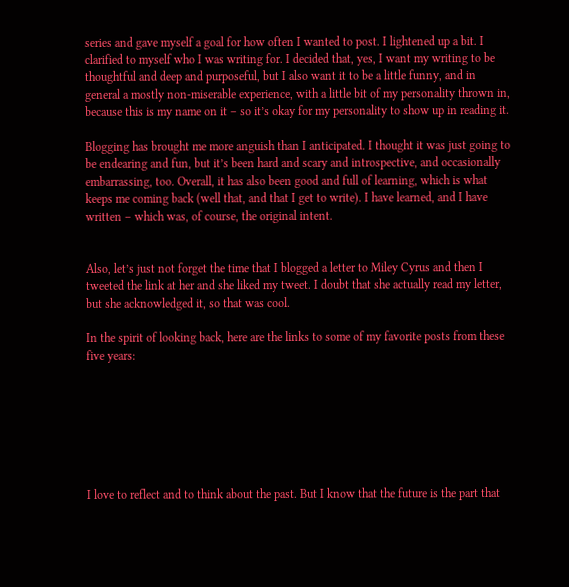series and gave myself a goal for how often I wanted to post. I lightened up a bit. I clarified to myself who I was writing for. I decided that, yes, I want my writing to be thoughtful and deep and purposeful, but I also want it to be a little funny, and in general a mostly non-miserable experience, with a little bit of my personality thrown in, because this is my name on it – so it’s okay for my personality to show up in reading it.

Blogging has brought me more anguish than I anticipated. I thought it was just going to be endearing and fun, but it’s been hard and scary and introspective, and occasionally embarrassing, too. Overall, it has also been good and full of learning, which is what keeps me coming back (well that, and that I get to write). I have learned, and I have written – which was, of course, the original intent.


Also, let’s just not forget the time that I blogged a letter to Miley Cyrus and then I tweeted the link at her and she liked my tweet. I doubt that she actually read my letter, but she acknowledged it, so that was cool.

In the spirit of looking back, here are the links to some of my favorite posts from these five years:







I love to reflect and to think about the past. But I know that the future is the part that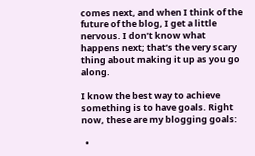comes next, and when I think of the future of the blog, I get a little nervous. I don’t know what happens next; that’s the very scary thing about making it up as you go along.

I know the best way to achieve something is to have goals. Right now, these are my blogging goals:

  •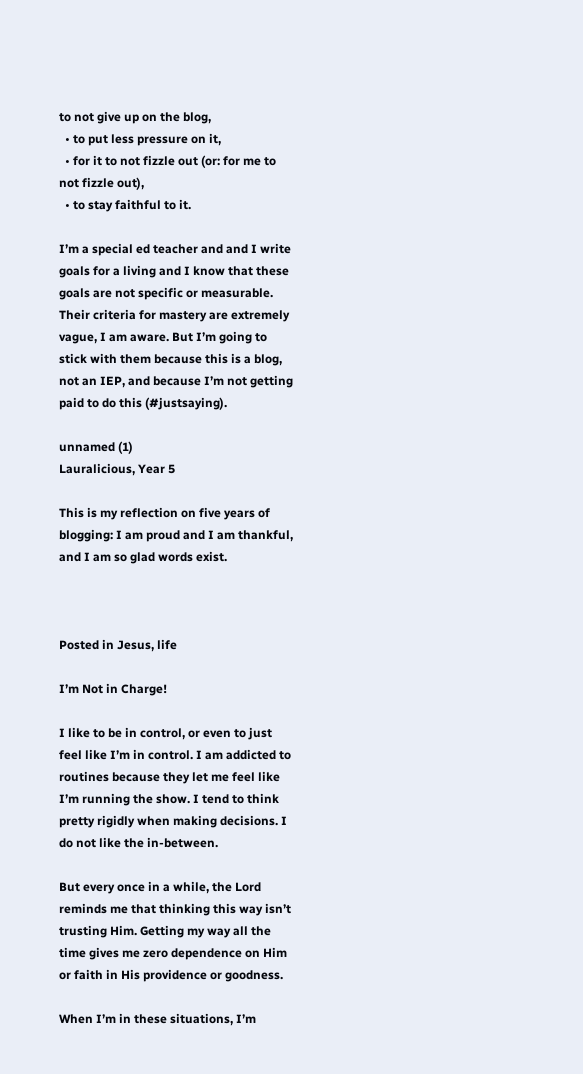to not give up on the blog,
  • to put less pressure on it,
  • for it to not fizzle out (or: for me to not fizzle out),
  • to stay faithful to it.

I’m a special ed teacher and and I write goals for a living and I know that these goals are not specific or measurable. Their criteria for mastery are extremely vague, I am aware. But I’m going to stick with them because this is a blog, not an IEP, and because I’m not getting paid to do this (#justsaying).

unnamed (1)
Lauralicious, Year 5

This is my reflection on five years of blogging: I am proud and I am thankful, and I am so glad words exist.



Posted in Jesus, life

I’m Not in Charge!

I like to be in control, or even to just feel like I’m in control. I am addicted to routines because they let me feel like I’m running the show. I tend to think pretty rigidly when making decisions. I do not like the in-between.

But every once in a while, the Lord reminds me that thinking this way isn’t trusting Him. Getting my way all the time gives me zero dependence on Him or faith in His providence or goodness.

When I’m in these situations, I’m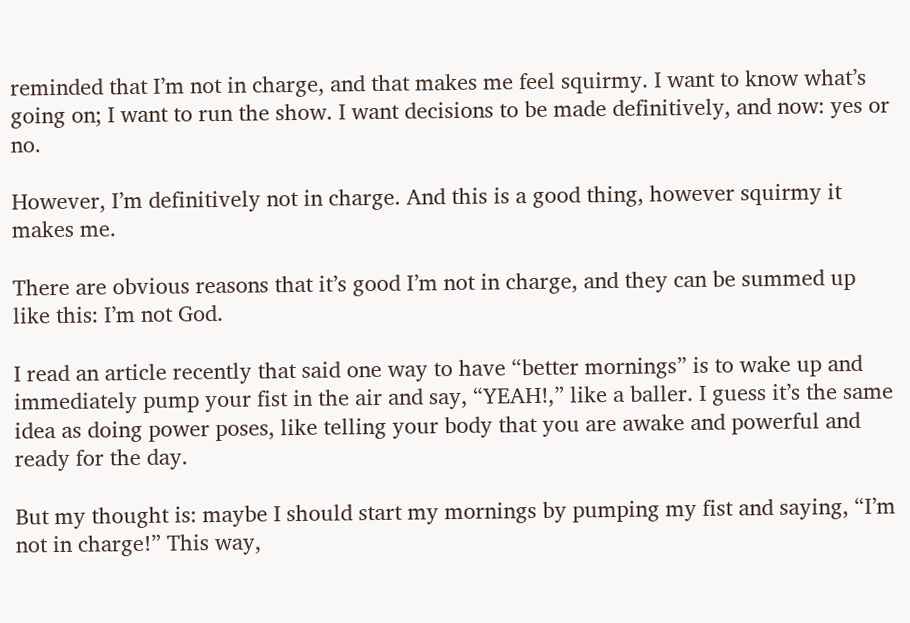reminded that I’m not in charge, and that makes me feel squirmy. I want to know what’s going on; I want to run the show. I want decisions to be made definitively, and now: yes or no.

However, I’m definitively not in charge. And this is a good thing, however squirmy it makes me.

There are obvious reasons that it’s good I’m not in charge, and they can be summed up like this: I’m not God.

I read an article recently that said one way to have “better mornings” is to wake up and immediately pump your fist in the air and say, “YEAH!,” like a baller. I guess it’s the same idea as doing power poses, like telling your body that you are awake and powerful and ready for the day.

But my thought is: maybe I should start my mornings by pumping my fist and saying, “I’m not in charge!” This way,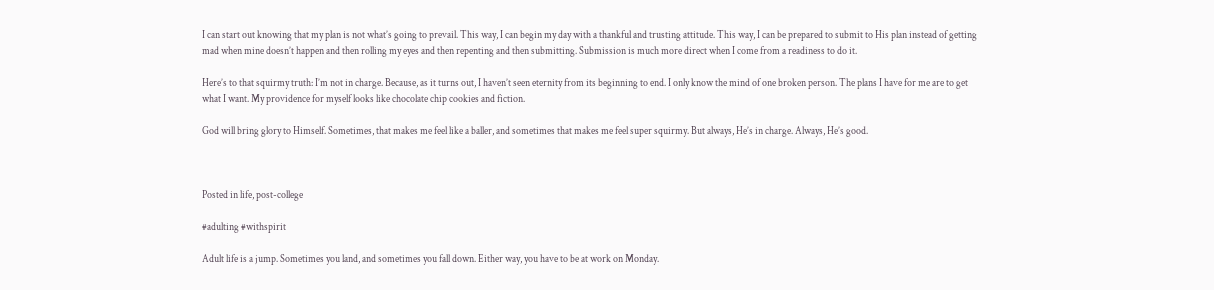I can start out knowing that my plan is not what’s going to prevail. This way, I can begin my day with a thankful and trusting attitude. This way, I can be prepared to submit to His plan instead of getting mad when mine doesn’t happen and then rolling my eyes and then repenting and then submitting. Submission is much more direct when I come from a readiness to do it.

Here’s to that squirmy truth: I’m not in charge. Because, as it turns out, I haven’t seen eternity from its beginning to end. I only know the mind of one broken person. The plans I have for me are to get what I want. My providence for myself looks like chocolate chip cookies and fiction.

God will bring glory to Himself. Sometimes, that makes me feel like a baller, and sometimes that makes me feel super squirmy. But always, He’s in charge. Always, He’s good.



Posted in life, post-college

#adulting #withspirit

Adult life is a jump. Sometimes you land, and sometimes you fall down. Either way, you have to be at work on Monday.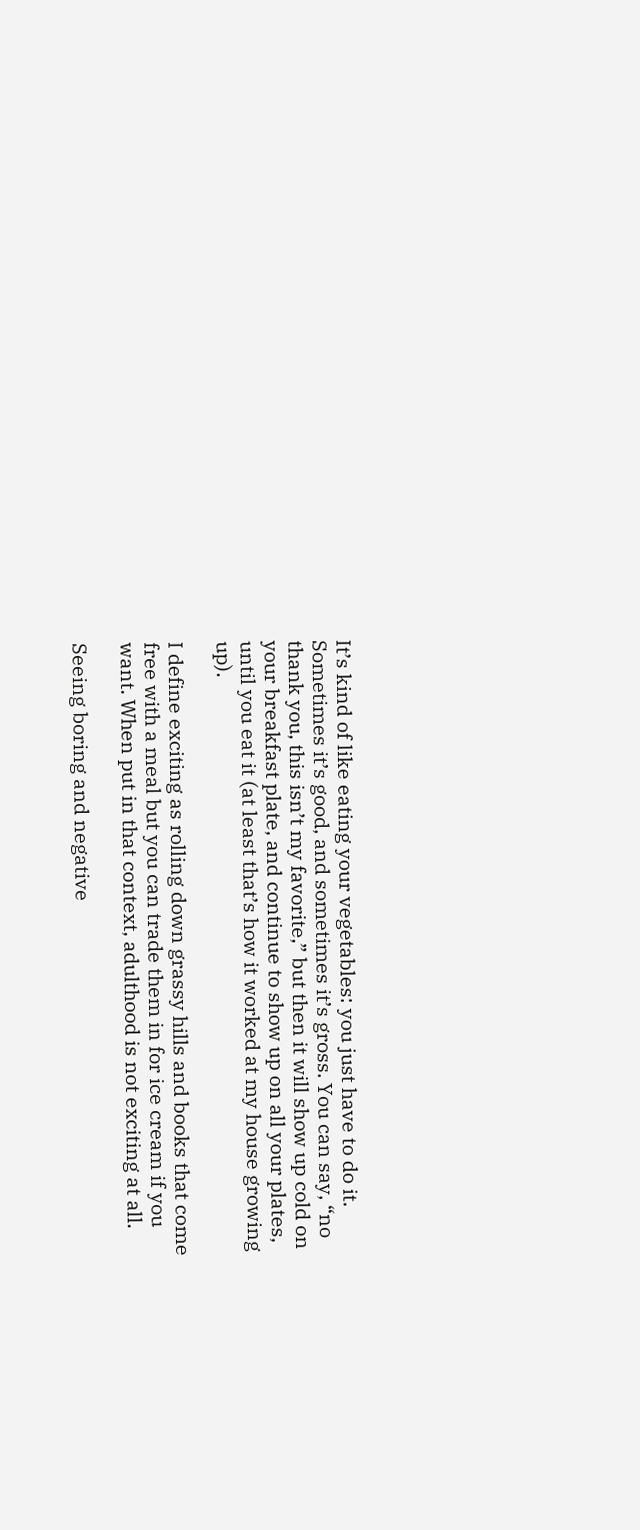It’s kind of like eating your vegetables: you just have to do it. Sometimes it’s good, and sometimes it’s gross. You can say, “no thank you, this isn’t my favorite,” but then it will show up cold on your breakfast plate, and continue to show up on all your plates, until you eat it (at least that’s how it worked at my house growing up).

I define exciting as rolling down grassy hills and books that come free with a meal but you can trade them in for ice cream if you want. When put in that context, adulthood is not exciting at all.

Seeing boring and negative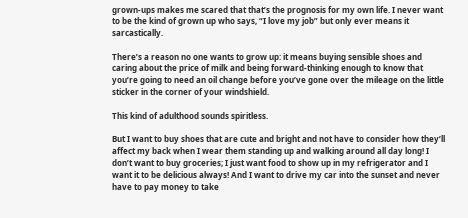grown-ups makes me scared that that’s the prognosis for my own life. I never want to be the kind of grown up who says, “I love my job” but only ever means it sarcastically.

There’s a reason no one wants to grow up: it means buying sensible shoes and caring about the price of milk and being forward-thinking enough to know that you’re going to need an oil change before you’ve gone over the mileage on the little sticker in the corner of your windshield.

This kind of adulthood sounds spiritless.

But I want to buy shoes that are cute and bright and not have to consider how they’ll affect my back when I wear them standing up and walking around all day long! I don’t want to buy groceries; I just want food to show up in my refrigerator and I want it to be delicious always! And I want to drive my car into the sunset and never have to pay money to take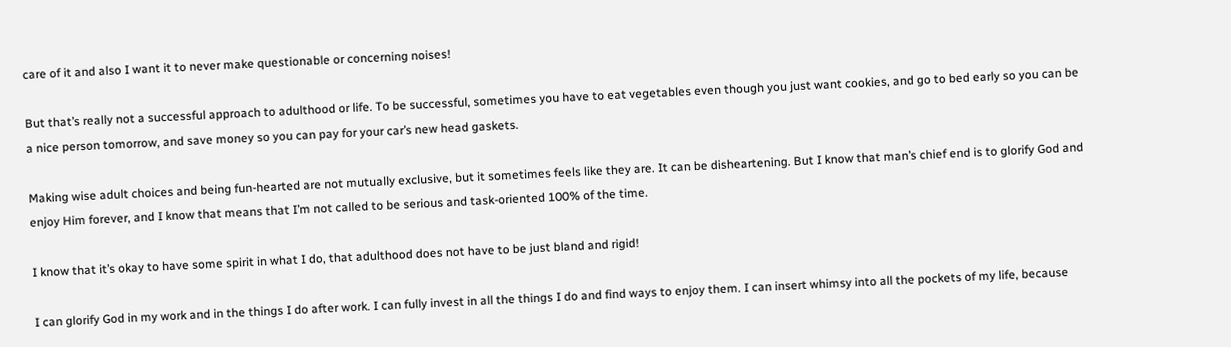care of it and also I want it to never make questionable or concerning noises!

But that’s really not a successful approach to adulthood or life. To be successful, sometimes you have to eat vegetables even though you just want cookies, and go to bed early so you can be a nice person tomorrow, and save money so you can pay for your car’s new head gaskets.

Making wise adult choices and being fun-hearted are not mutually exclusive, but it sometimes feels like they are. It can be disheartening. But I know that man’s chief end is to glorify God and enjoy Him forever, and I know that means that I’m not called to be serious and task-oriented 100% of the time.

I know that it’s okay to have some spirit in what I do, that adulthood does not have to be just bland and rigid!

I can glorify God in my work and in the things I do after work. I can fully invest in all the things I do and find ways to enjoy them. I can insert whimsy into all the pockets of my life, because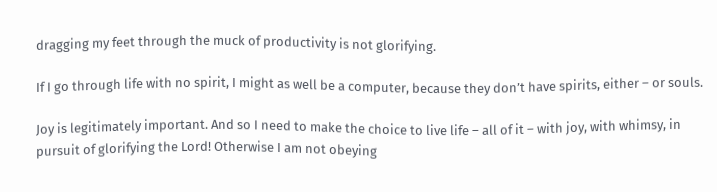dragging my feet through the muck of productivity is not glorifying.

If I go through life with no spirit, I might as well be a computer, because they don’t have spirits, either – or souls.

Joy is legitimately important. And so I need to make the choice to live life – all of it – with joy, with whimsy, in pursuit of glorifying the Lord! Otherwise I am not obeying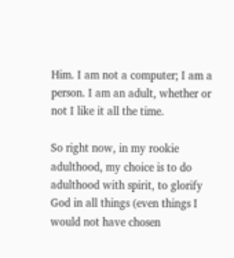Him. I am not a computer; I am a person. I am an adult, whether or not I like it all the time.

So right now, in my rookie adulthood, my choice is to do adulthood with spirit, to glorify God in all things (even things I would not have chosen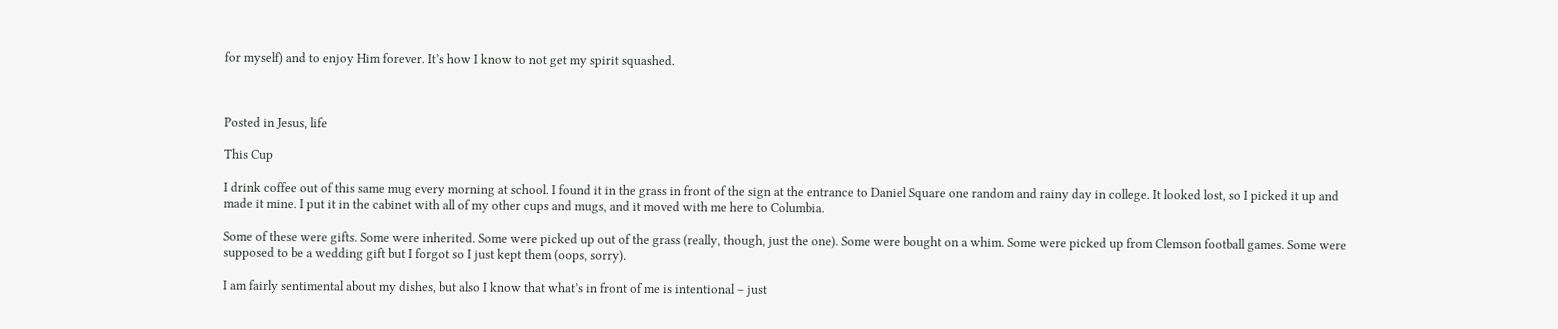for myself) and to enjoy Him forever. It’s how I know to not get my spirit squashed.



Posted in Jesus, life

This Cup

I drink coffee out of this same mug every morning at school. I found it in the grass in front of the sign at the entrance to Daniel Square one random and rainy day in college. It looked lost, so I picked it up and made it mine. I put it in the cabinet with all of my other cups and mugs, and it moved with me here to Columbia.

Some of these were gifts. Some were inherited. Some were picked up out of the grass (really, though, just the one). Some were bought on a whim. Some were picked up from Clemson football games. Some were supposed to be a wedding gift but I forgot so I just kept them (oops, sorry).

I am fairly sentimental about my dishes, but also I know that what’s in front of me is intentional – just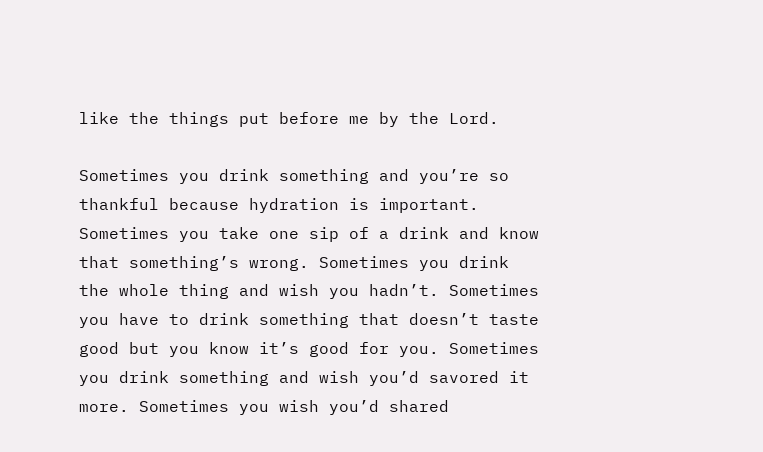like the things put before me by the Lord.

Sometimes you drink something and you’re so thankful because hydration is important. Sometimes you take one sip of a drink and know that something’s wrong. Sometimes you drink the whole thing and wish you hadn’t. Sometimes you have to drink something that doesn’t taste good but you know it’s good for you. Sometimes you drink something and wish you’d savored it more. Sometimes you wish you’d shared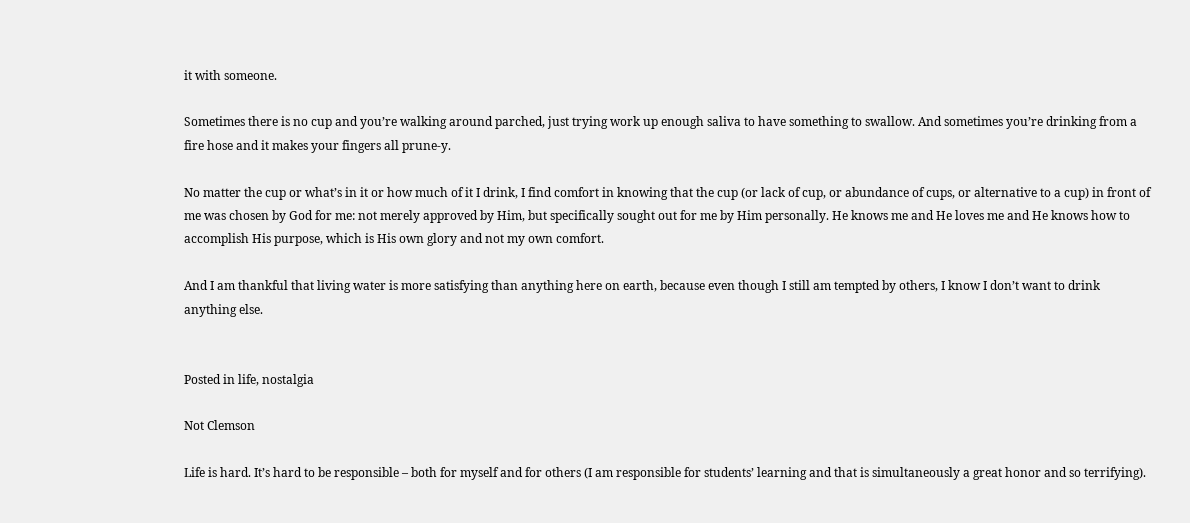it with someone.

Sometimes there is no cup and you’re walking around parched, just trying work up enough saliva to have something to swallow. And sometimes you’re drinking from a fire hose and it makes your fingers all prune-y.

No matter the cup or what’s in it or how much of it I drink, I find comfort in knowing that the cup (or lack of cup, or abundance of cups, or alternative to a cup) in front of me was chosen by God for me: not merely approved by Him, but specifically sought out for me by Him personally. He knows me and He loves me and He knows how to accomplish His purpose, which is His own glory and not my own comfort.

And I am thankful that living water is more satisfying than anything here on earth, because even though I still am tempted by others, I know I don’t want to drink anything else.


Posted in life, nostalgia

Not Clemson

Life is hard. It’s hard to be responsible – both for myself and for others (I am responsible for students’ learning and that is simultaneously a great honor and so terrifying).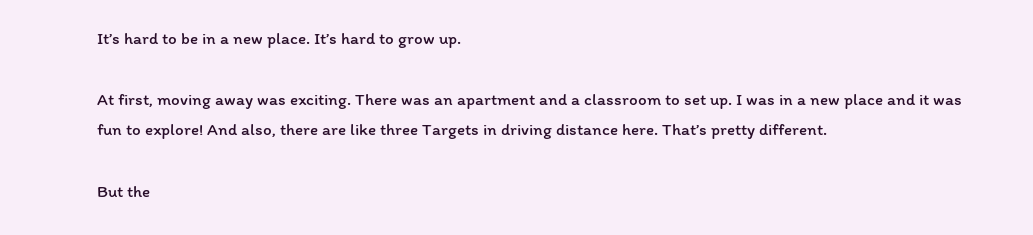It’s hard to be in a new place. It’s hard to grow up.

At first, moving away was exciting. There was an apartment and a classroom to set up. I was in a new place and it was fun to explore! And also, there are like three Targets in driving distance here. That’s pretty different.

But the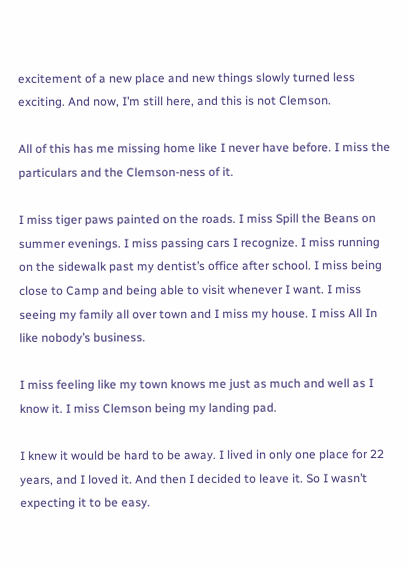excitement of a new place and new things slowly turned less exciting. And now, I’m still here, and this is not Clemson.

All of this has me missing home like I never have before. I miss the particulars and the Clemson-ness of it.

I miss tiger paws painted on the roads. I miss Spill the Beans on summer evenings. I miss passing cars I recognize. I miss running on the sidewalk past my dentist’s office after school. I miss being close to Camp and being able to visit whenever I want. I miss seeing my family all over town and I miss my house. I miss All In like nobody’s business.

I miss feeling like my town knows me just as much and well as I know it. I miss Clemson being my landing pad.

I knew it would be hard to be away. I lived in only one place for 22 years, and I loved it. And then I decided to leave it. So I wasn’t expecting it to be easy.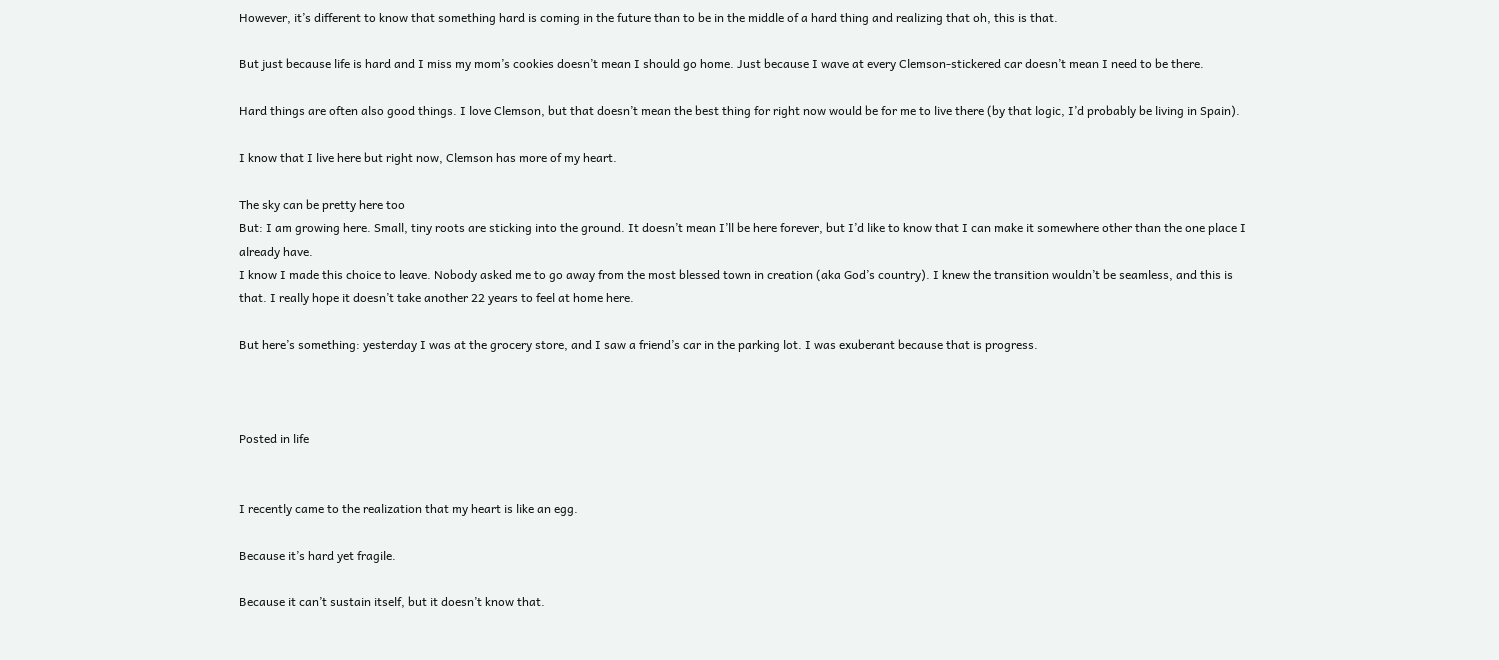However, it’s different to know that something hard is coming in the future than to be in the middle of a hard thing and realizing that oh, this is that.

But just because life is hard and I miss my mom’s cookies doesn’t mean I should go home. Just because I wave at every Clemson-stickered car doesn’t mean I need to be there.

Hard things are often also good things. I love Clemson, but that doesn’t mean the best thing for right now would be for me to live there (by that logic, I’d probably be living in Spain).

I know that I live here but right now, Clemson has more of my heart.

The sky can be pretty here too
But: I am growing here. Small, tiny roots are sticking into the ground. It doesn’t mean I’ll be here forever, but I’d like to know that I can make it somewhere other than the one place I already have.
I know I made this choice to leave. Nobody asked me to go away from the most blessed town in creation (aka God’s country). I knew the transition wouldn’t be seamless, and this is that. I really hope it doesn’t take another 22 years to feel at home here.

But here’s something: yesterday I was at the grocery store, and I saw a friend’s car in the parking lot. I was exuberant because that is progress.



Posted in life


I recently came to the realization that my heart is like an egg.

Because it’s hard yet fragile.

Because it can’t sustain itself, but it doesn’t know that.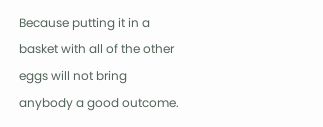Because putting it in a basket with all of the other eggs will not bring anybody a good outcome.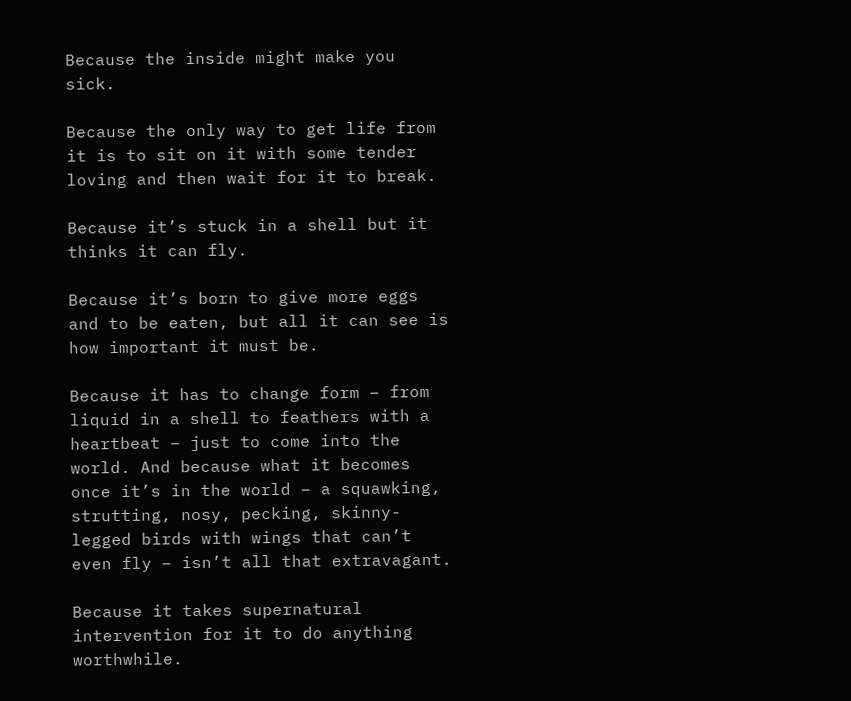Because the inside might make you sick.

Because the only way to get life from it is to sit on it with some tender loving and then wait for it to break.

Because it’s stuck in a shell but it thinks it can fly.

Because it’s born to give more eggs and to be eaten, but all it can see is how important it must be.

Because it has to change form – from liquid in a shell to feathers with a heartbeat – just to come into the world. And because what it becomes once it’s in the world – a squawking, strutting, nosy, pecking, skinny-legged birds with wings that can’t even fly – isn’t all that extravagant.

Because it takes supernatural intervention for it to do anything worthwhile.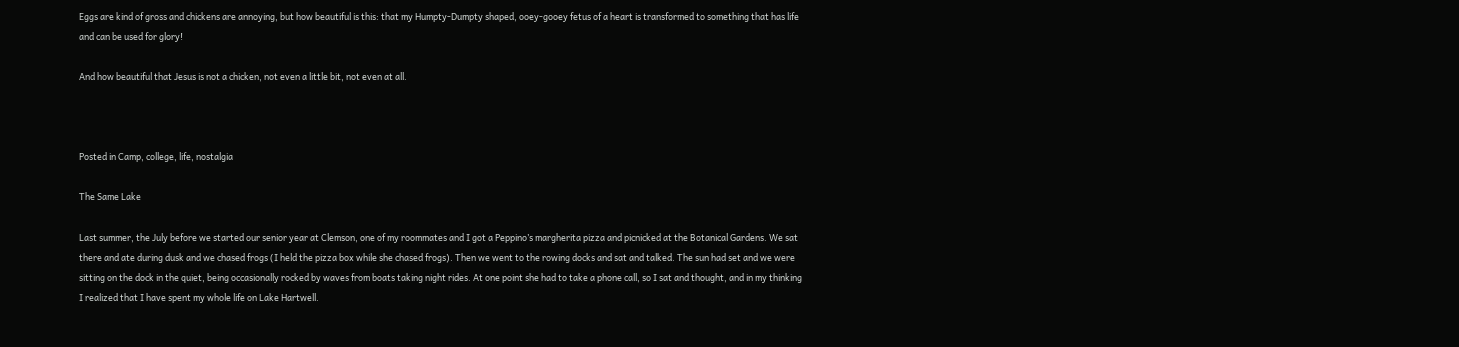Eggs are kind of gross and chickens are annoying, but how beautiful is this: that my Humpty-Dumpty shaped, ooey-gooey fetus of a heart is transformed to something that has life and can be used for glory!

And how beautiful that Jesus is not a chicken, not even a little bit, not even at all.



Posted in Camp, college, life, nostalgia

The Same Lake

Last summer, the July before we started our senior year at Clemson, one of my roommates and I got a Peppino’s margherita pizza and picnicked at the Botanical Gardens. We sat there and ate during dusk and we chased frogs (I held the pizza box while she chased frogs). Then we went to the rowing docks and sat and talked. The sun had set and we were sitting on the dock in the quiet, being occasionally rocked by waves from boats taking night rides. At one point she had to take a phone call, so I sat and thought, and in my thinking I realized that I have spent my whole life on Lake Hartwell.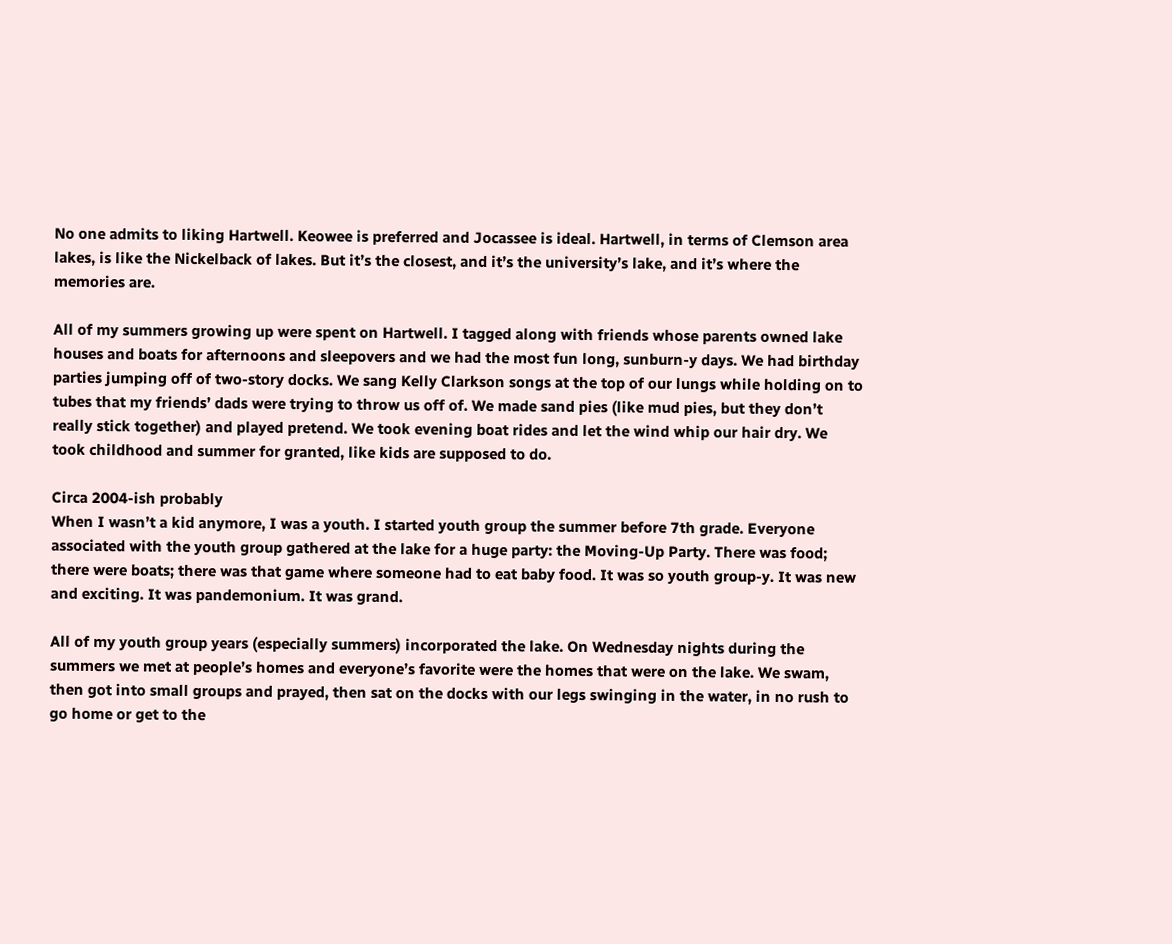No one admits to liking Hartwell. Keowee is preferred and Jocassee is ideal. Hartwell, in terms of Clemson area lakes, is like the Nickelback of lakes. But it’s the closest, and it’s the university’s lake, and it’s where the memories are.

All of my summers growing up were spent on Hartwell. I tagged along with friends whose parents owned lake houses and boats for afternoons and sleepovers and we had the most fun long, sunburn-y days. We had birthday parties jumping off of two-story docks. We sang Kelly Clarkson songs at the top of our lungs while holding on to tubes that my friends’ dads were trying to throw us off of. We made sand pies (like mud pies, but they don’t really stick together) and played pretend. We took evening boat rides and let the wind whip our hair dry. We took childhood and summer for granted, like kids are supposed to do.

Circa 2004-ish probably
When I wasn’t a kid anymore, I was a youth. I started youth group the summer before 7th grade. Everyone associated with the youth group gathered at the lake for a huge party: the Moving-Up Party. There was food; there were boats; there was that game where someone had to eat baby food. It was so youth group-y. It was new and exciting. It was pandemonium. It was grand.

All of my youth group years (especially summers) incorporated the lake. On Wednesday nights during the summers we met at people’s homes and everyone’s favorite were the homes that were on the lake. We swam, then got into small groups and prayed, then sat on the docks with our legs swinging in the water, in no rush to go home or get to the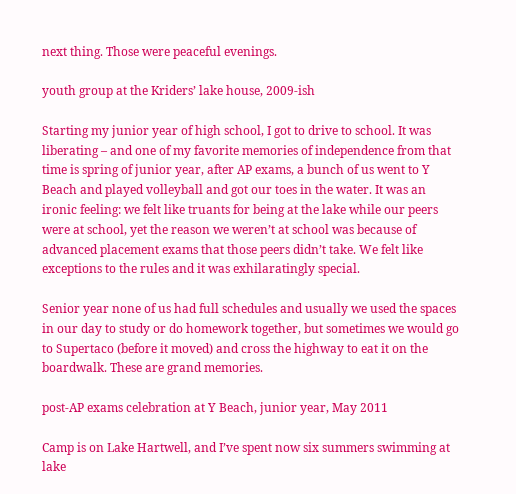next thing. Those were peaceful evenings.

youth group at the Kriders’ lake house, 2009-ish

Starting my junior year of high school, I got to drive to school. It was liberating – and one of my favorite memories of independence from that time is spring of junior year, after AP exams, a bunch of us went to Y Beach and played volleyball and got our toes in the water. It was an ironic feeling: we felt like truants for being at the lake while our peers were at school, yet the reason we weren’t at school was because of advanced placement exams that those peers didn’t take. We felt like exceptions to the rules and it was exhilaratingly special.

Senior year none of us had full schedules and usually we used the spaces in our day to study or do homework together, but sometimes we would go to Supertaco (before it moved) and cross the highway to eat it on the boardwalk. These are grand memories.

post-AP exams celebration at Y Beach, junior year, May 2011

Camp is on Lake Hartwell, and I’ve spent now six summers swimming at lake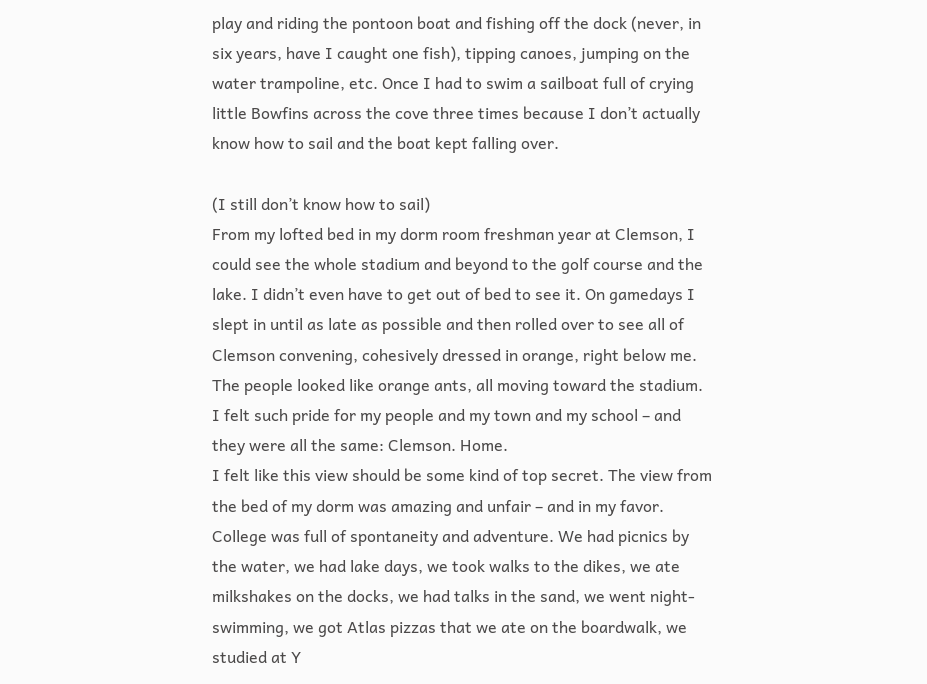play and riding the pontoon boat and fishing off the dock (never, in six years, have I caught one fish), tipping canoes, jumping on the water trampoline, etc. Once I had to swim a sailboat full of crying little Bowfins across the cove three times because I don’t actually know how to sail and the boat kept falling over.

(I still don’t know how to sail)
From my lofted bed in my dorm room freshman year at Clemson, I could see the whole stadium and beyond to the golf course and the lake. I didn’t even have to get out of bed to see it. On gamedays I slept in until as late as possible and then rolled over to see all of Clemson convening, cohesively dressed in orange, right below me. The people looked like orange ants, all moving toward the stadium. I felt such pride for my people and my town and my school – and they were all the same: Clemson. Home.
I felt like this view should be some kind of top secret. The view from the bed of my dorm was amazing and unfair – and in my favor.
College was full of spontaneity and adventure. We had picnics by the water, we had lake days, we took walks to the dikes, we ate milkshakes on the docks, we had talks in the sand, we went night-swimming, we got Atlas pizzas that we ate on the boardwalk, we studied at Y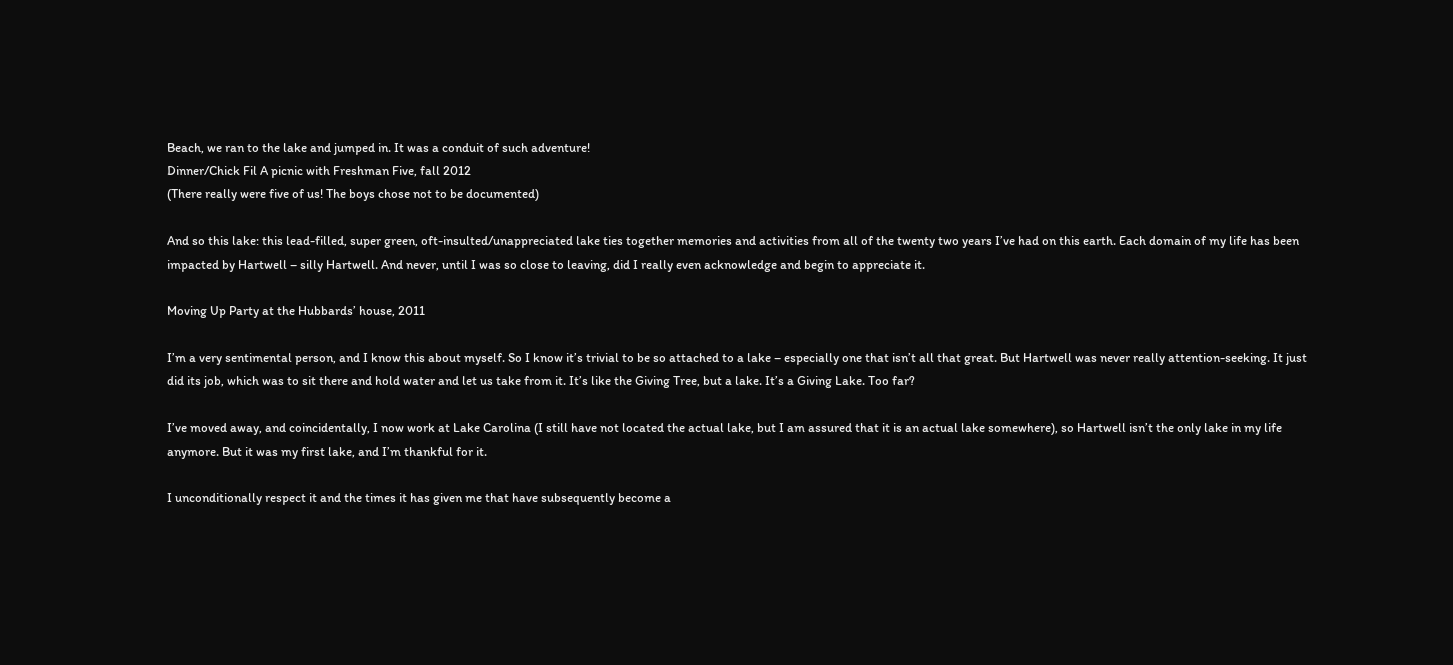Beach, we ran to the lake and jumped in. It was a conduit of such adventure!
Dinner/Chick Fil A picnic with Freshman Five, fall 2012
(There really were five of us! The boys chose not to be documented)

And so this lake: this lead-filled, super green, oft-insulted/unappreciated lake ties together memories and activities from all of the twenty two years I’ve had on this earth. Each domain of my life has been impacted by Hartwell – silly Hartwell. And never, until I was so close to leaving, did I really even acknowledge and begin to appreciate it.

Moving Up Party at the Hubbards’ house, 2011

I’m a very sentimental person, and I know this about myself. So I know it’s trivial to be so attached to a lake – especially one that isn’t all that great. But Hartwell was never really attention-seeking. It just did its job, which was to sit there and hold water and let us take from it. It’s like the Giving Tree, but a lake. It’s a Giving Lake. Too far?

I’ve moved away, and coincidentally, I now work at Lake Carolina (I still have not located the actual lake, but I am assured that it is an actual lake somewhere), so Hartwell isn’t the only lake in my life anymore. But it was my first lake, and I’m thankful for it.

I unconditionally respect it and the times it has given me that have subsequently become a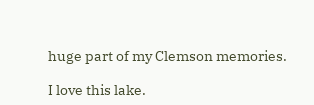huge part of my Clemson memories.

I love this lake.